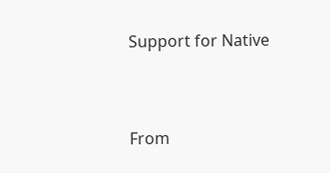Support for Native


From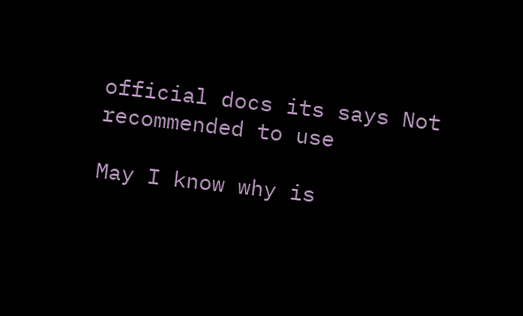official docs its says Not recommended to use

May I know why is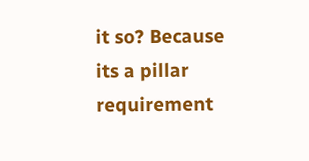it so? Because its a pillar requirement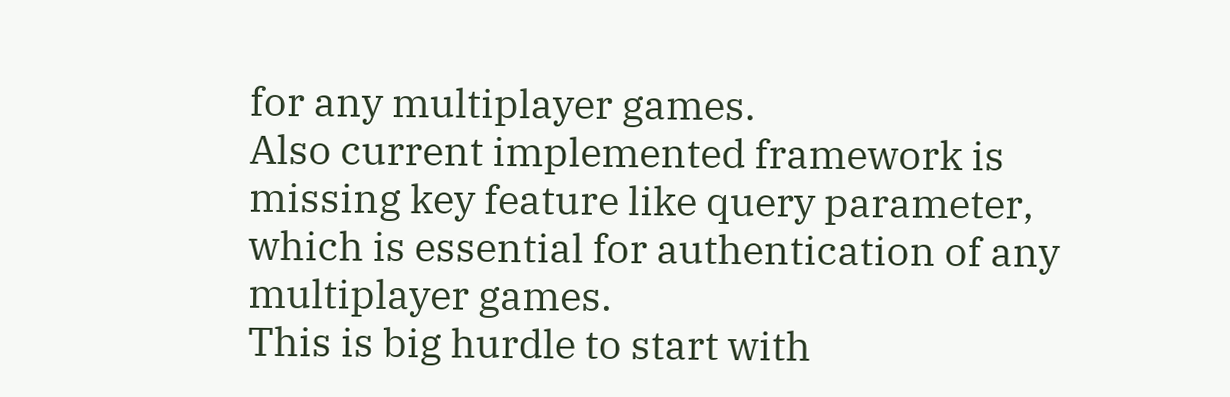for any multiplayer games.
Also current implemented framework is missing key feature like query parameter, which is essential for authentication of any multiplayer games.
This is big hurdle to start with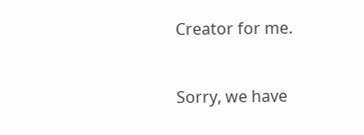Creator for me.


Sorry, we have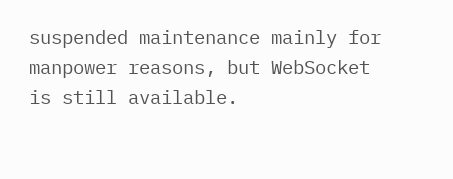suspended maintenance mainly for manpower reasons, but WebSocket is still available.